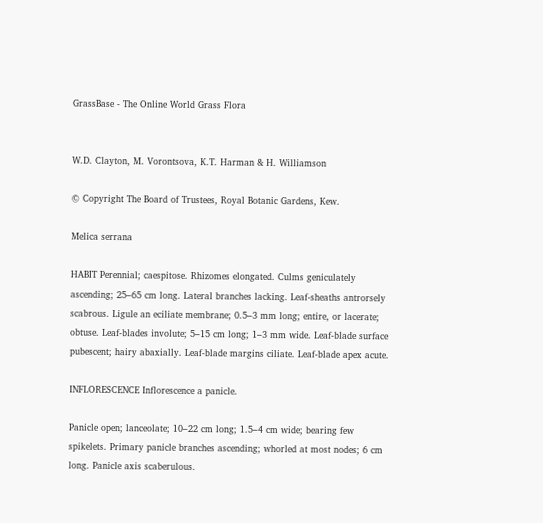GrassBase - The Online World Grass Flora


W.D. Clayton, M. Vorontsova, K.T. Harman & H. Williamson

© Copyright The Board of Trustees, Royal Botanic Gardens, Kew.

Melica serrana

HABIT Perennial; caespitose. Rhizomes elongated. Culms geniculately ascending; 25–65 cm long. Lateral branches lacking. Leaf-sheaths antrorsely scabrous. Ligule an eciliate membrane; 0.5–3 mm long; entire, or lacerate; obtuse. Leaf-blades involute; 5–15 cm long; 1–3 mm wide. Leaf-blade surface pubescent; hairy abaxially. Leaf-blade margins ciliate. Leaf-blade apex acute.

INFLORESCENCE Inflorescence a panicle.

Panicle open; lanceolate; 10–22 cm long; 1.5–4 cm wide; bearing few spikelets. Primary panicle branches ascending; whorled at most nodes; 6 cm long. Panicle axis scaberulous.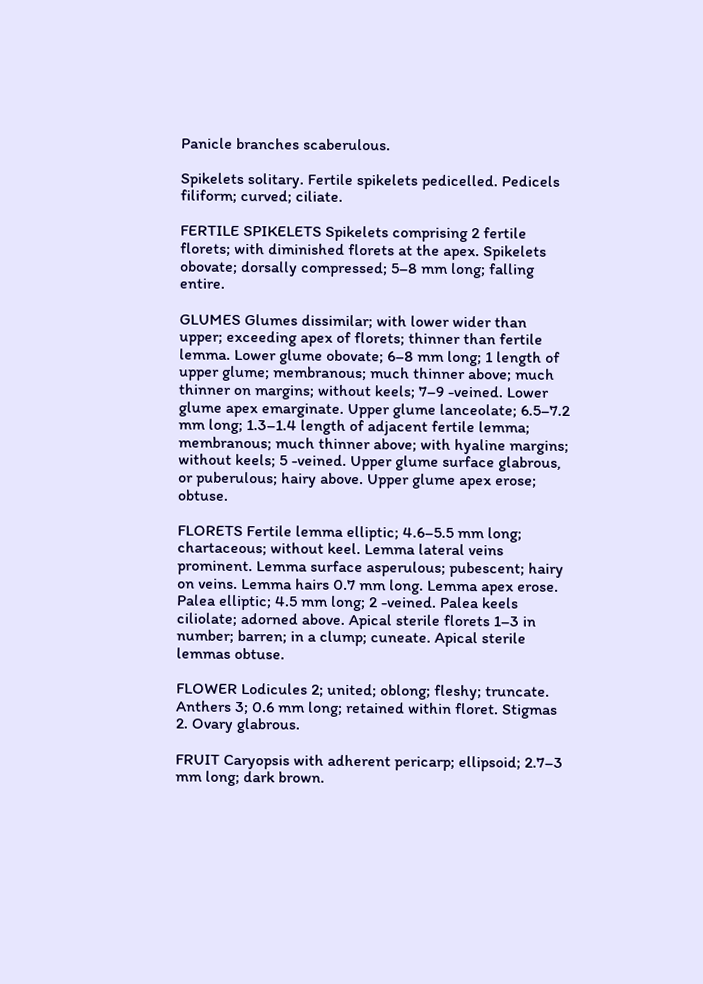Panicle branches scaberulous.

Spikelets solitary. Fertile spikelets pedicelled. Pedicels filiform; curved; ciliate.

FERTILE SPIKELETS Spikelets comprising 2 fertile florets; with diminished florets at the apex. Spikelets obovate; dorsally compressed; 5–8 mm long; falling entire.

GLUMES Glumes dissimilar; with lower wider than upper; exceeding apex of florets; thinner than fertile lemma. Lower glume obovate; 6–8 mm long; 1 length of upper glume; membranous; much thinner above; much thinner on margins; without keels; 7–9 -veined. Lower glume apex emarginate. Upper glume lanceolate; 6.5–7.2 mm long; 1.3–1.4 length of adjacent fertile lemma; membranous; much thinner above; with hyaline margins; without keels; 5 -veined. Upper glume surface glabrous, or puberulous; hairy above. Upper glume apex erose; obtuse.

FLORETS Fertile lemma elliptic; 4.6–5.5 mm long; chartaceous; without keel. Lemma lateral veins prominent. Lemma surface asperulous; pubescent; hairy on veins. Lemma hairs 0.7 mm long. Lemma apex erose. Palea elliptic; 4.5 mm long; 2 -veined. Palea keels ciliolate; adorned above. Apical sterile florets 1–3 in number; barren; in a clump; cuneate. Apical sterile lemmas obtuse.

FLOWER Lodicules 2; united; oblong; fleshy; truncate. Anthers 3; 0.6 mm long; retained within floret. Stigmas 2. Ovary glabrous.

FRUIT Caryopsis with adherent pericarp; ellipsoid; 2.7–3 mm long; dark brown.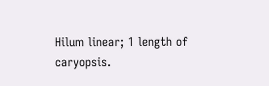Hilum linear; 1 length of caryopsis.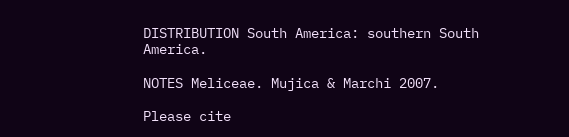DISTRIBUTION South America: southern South America.

NOTES Meliceae. Mujica & Marchi 2007.

Please cite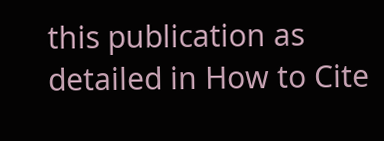this publication as detailed in How to Cite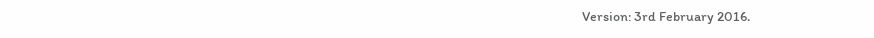Version: 3rd February 2016.